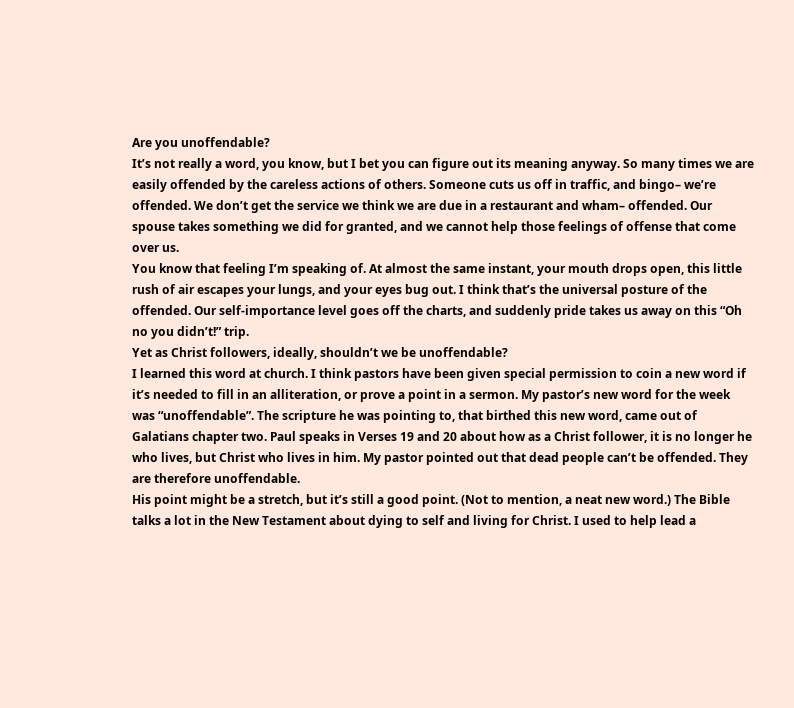Are you unoffendable?
It’s not really a word, you know, but I bet you can figure out its meaning anyway. So many times we are easily offended by the careless actions of others. Someone cuts us off in traffic, and bingo– we’re offended. We don’t get the service we think we are due in a restaurant and wham– offended. Our spouse takes something we did for granted, and we cannot help those feelings of offense that come over us.
You know that feeling I’m speaking of. At almost the same instant, your mouth drops open, this little rush of air escapes your lungs, and your eyes bug out. I think that’s the universal posture of the offended. Our self-importance level goes off the charts, and suddenly pride takes us away on this “Oh no you didn’t!” trip.
Yet as Christ followers, ideally, shouldn’t we be unoffendable?
I learned this word at church. I think pastors have been given special permission to coin a new word if it’s needed to fill in an alliteration, or prove a point in a sermon. My pastor’s new word for the week was “unoffendable”. The scripture he was pointing to, that birthed this new word, came out of Galatians chapter two. Paul speaks in Verses 19 and 20 about how as a Christ follower, it is no longer he who lives, but Christ who lives in him. My pastor pointed out that dead people can’t be offended. They are therefore unoffendable.
His point might be a stretch, but it’s still a good point. (Not to mention, a neat new word.) The Bible talks a lot in the New Testament about dying to self and living for Christ. I used to help lead a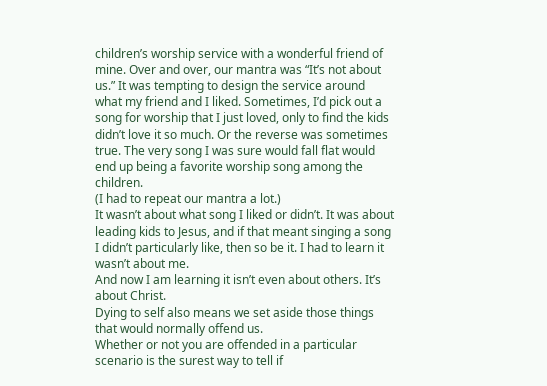children’s worship service with a wonderful friend of mine. Over and over, our mantra was “It’s not about us.” It was tempting to design the service around what my friend and I liked. Sometimes, I’d pick out a song for worship that I just loved, only to find the kids didn’t love it so much. Or the reverse was sometimes true. The very song I was sure would fall flat would end up being a favorite worship song among the children.
(I had to repeat our mantra a lot.)
It wasn’t about what song I liked or didn’t. It was about leading kids to Jesus, and if that meant singing a song I didn’t particularly like, then so be it. I had to learn it wasn’t about me.
And now I am learning it isn’t even about others. It’s about Christ.
Dying to self also means we set aside those things that would normally offend us.
Whether or not you are offended in a particular scenario is the surest way to tell if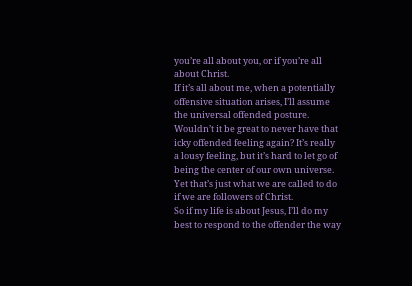you’re all about you, or if you’re all about Christ.
If it’s all about me, when a potentially offensive situation arises, I’ll assume the universal offended posture. Wouldn’t it be great to never have that icky offended feeling again? It’s really a lousy feeling, but it’s hard to let go of being the center of our own universe.
Yet that’s just what we are called to do if we are followers of Christ.
So if my life is about Jesus, I’ll do my best to respond to the offender the way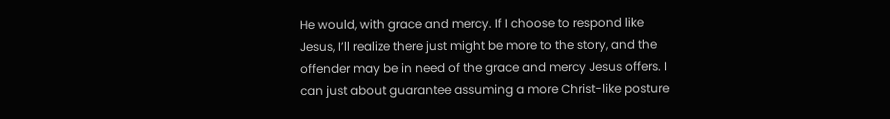He would, with grace and mercy. If I choose to respond like Jesus, I’ll realize there just might be more to the story, and the offender may be in need of the grace and mercy Jesus offers. I can just about guarantee assuming a more Christ-like posture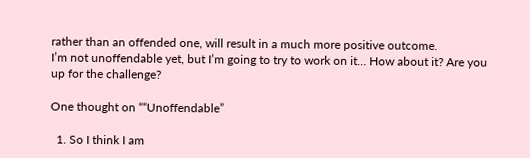rather than an offended one, will result in a much more positive outcome.
I’m not unoffendable yet, but I’m going to try to work on it… How about it? Are you up for the challenge?

One thought on ““Unoffendable”

  1. So I think I am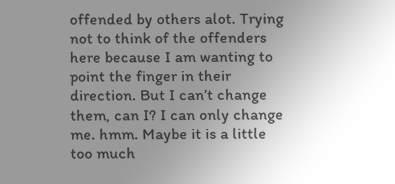offended by others alot. Trying not to think of the offenders here because I am wanting to point the finger in their direction. But I can’t change them, can I? I can only change me. hmm. Maybe it is a little too much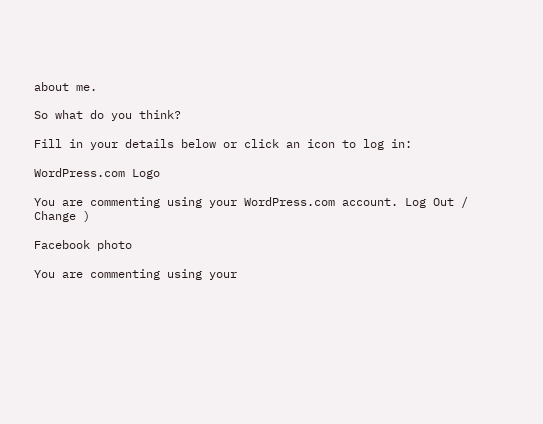about me.

So what do you think?

Fill in your details below or click an icon to log in:

WordPress.com Logo

You are commenting using your WordPress.com account. Log Out /  Change )

Facebook photo

You are commenting using your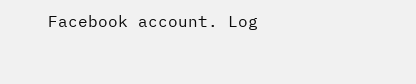Facebook account. Log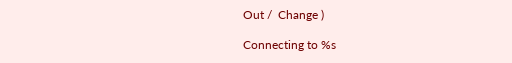Out /  Change )

Connecting to %s